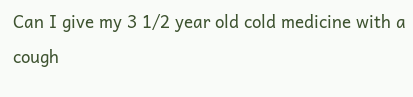Can I give my 3 1/2 year old cold medicine with a cough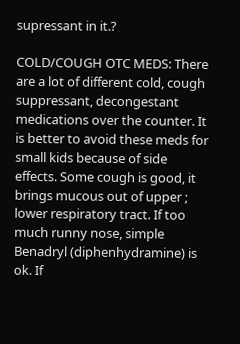supressant in it.?

COLD/COUGH OTC MEDS: There are a lot of different cold, cough suppressant, decongestant medications over the counter. It is better to avoid these meds for small kids because of side effects. Some cough is good, it brings mucous out of upper ; lower respiratory tract. If too much runny nose, simple Benadryl (diphenhydramine) is ok. If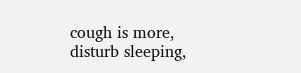cough is more, disturb sleeping,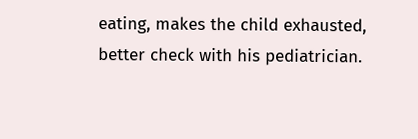eating, makes the child exhausted, better check with his pediatrician.